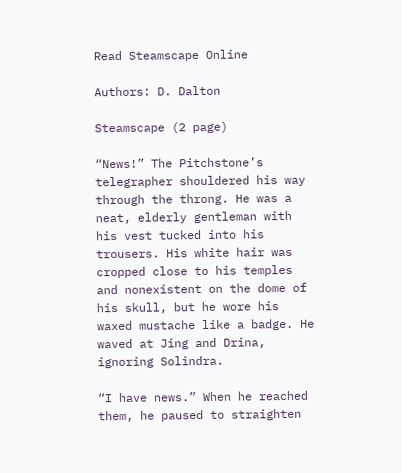Read Steamscape Online

Authors: D. Dalton

Steamscape (2 page)

“News!” The Pitchstone’s telegrapher shouldered his way through the throng. He was a neat, elderly gentleman with his vest tucked into his trousers. His white hair was cropped close to his temples and nonexistent on the dome of his skull, but he wore his waxed mustache like a badge. He waved at Jing and Drina, ignoring Solindra.

“I have news.” When he reached them, he paused to straighten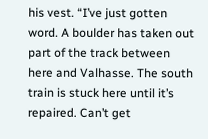his vest. “I’ve just gotten word. A boulder has taken out part of the track between here and Valhasse. The south train is stuck here until it’s repaired. Can’t get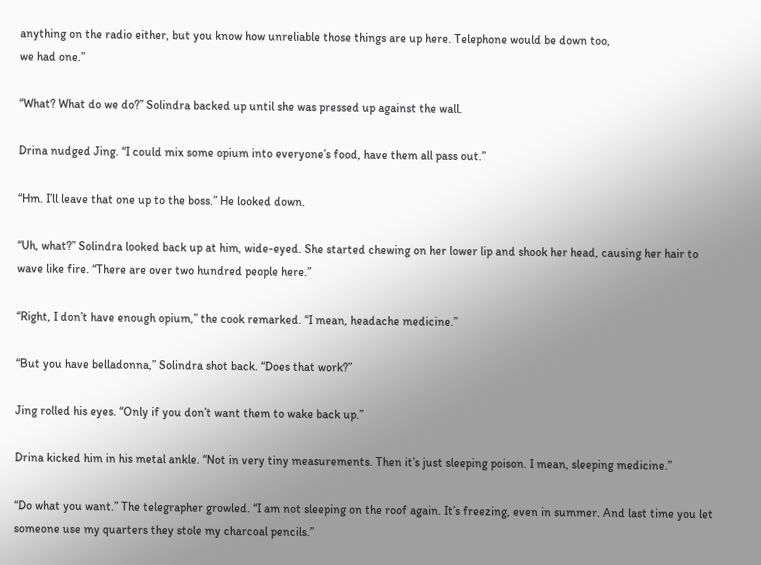anything on the radio either, but you know how unreliable those things are up here. Telephone would be down too,
we had one.”

“What? What do we do?” Solindra backed up until she was pressed up against the wall.

Drina nudged Jing. “I could mix some opium into everyone’s food, have them all pass out.”

“Hm. I’ll leave that one up to the boss.” He looked down.

“Uh, what?” Solindra looked back up at him, wide-eyed. She started chewing on her lower lip and shook her head, causing her hair to wave like fire. “There are over two hundred people here.”

“Right, I don’t have enough opium,” the cook remarked. “I mean, headache medicine.”

“But you have belladonna,” Solindra shot back. “Does that work?”

Jing rolled his eyes. “Only if you don’t want them to wake back up.”

Drina kicked him in his metal ankle. “Not in very tiny measurements. Then it’s just sleeping poison. I mean, sleeping medicine.”

“Do what you want.” The telegrapher growled. “I am not sleeping on the roof again. It’s freezing, even in summer. And last time you let someone use my quarters they stole my charcoal pencils.”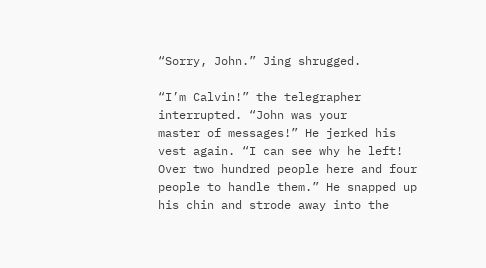“Sorry, John.” Jing shrugged.

“I’m Calvin!” the telegrapher interrupted. “John was your
master of messages!” He jerked his vest again. “I can see why he left! Over two hundred people here and four people to handle them.” He snapped up his chin and strode away into the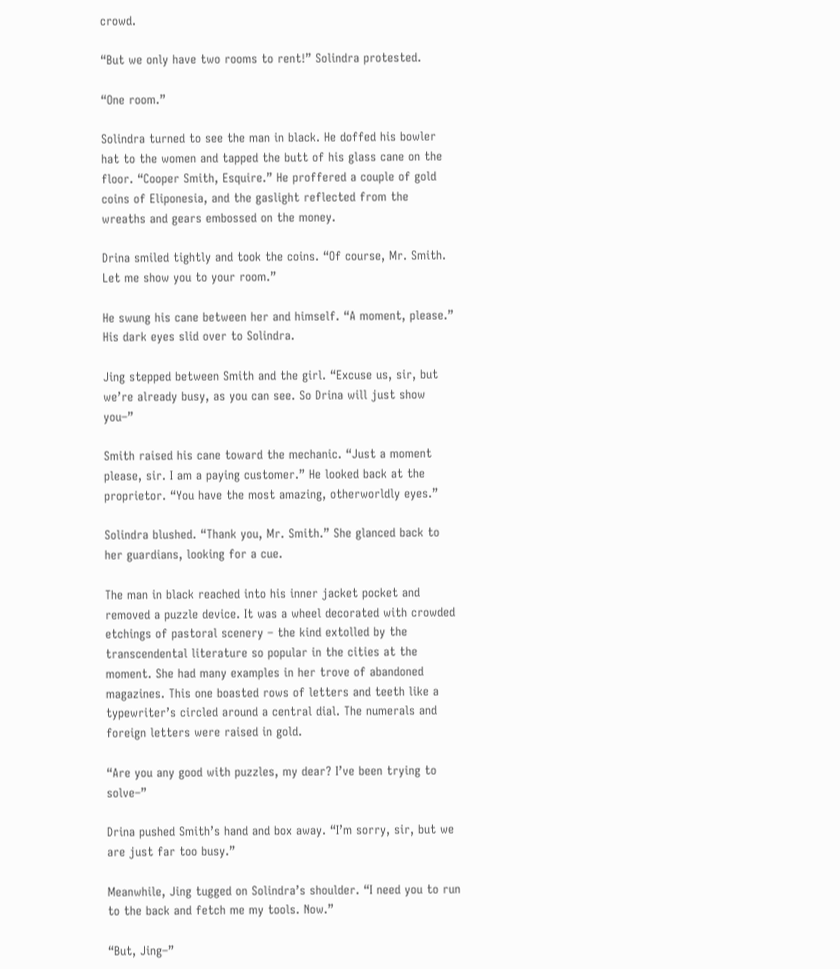crowd.

“But we only have two rooms to rent!” Solindra protested.

“One room.”

Solindra turned to see the man in black. He doffed his bowler hat to the women and tapped the butt of his glass cane on the floor. “Cooper Smith, Esquire.” He proffered a couple of gold coins of Eliponesia, and the gaslight reflected from the wreaths and gears embossed on the money.

Drina smiled tightly and took the coins. “Of course, Mr. Smith. Let me show you to your room.”

He swung his cane between her and himself. “A moment, please.” His dark eyes slid over to Solindra.

Jing stepped between Smith and the girl. “Excuse us, sir, but we’re already busy, as you can see. So Drina will just show you–”

Smith raised his cane toward the mechanic. “Just a moment please, sir. I am a paying customer.” He looked back at the proprietor. “You have the most amazing, otherworldly eyes.”

Solindra blushed. “Thank you, Mr. Smith.” She glanced back to her guardians, looking for a cue.

The man in black reached into his inner jacket pocket and removed a puzzle device. It was a wheel decorated with crowded etchings of pastoral scenery – the kind extolled by the transcendental literature so popular in the cities at the moment. She had many examples in her trove of abandoned magazines. This one boasted rows of letters and teeth like a typewriter’s circled around a central dial. The numerals and foreign letters were raised in gold.

“Are you any good with puzzles, my dear? I’ve been trying to solve–”

Drina pushed Smith’s hand and box away. “I’m sorry, sir, but we are just far too busy.”

Meanwhile, Jing tugged on Solindra’s shoulder. “I need you to run to the back and fetch me my tools. Now.”

“But, Jing–”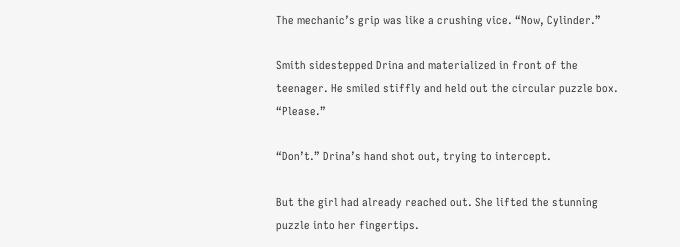The mechanic’s grip was like a crushing vice. “Now, Cylinder.”

Smith sidestepped Drina and materialized in front of the teenager. He smiled stiffly and held out the circular puzzle box. “Please.”

“Don’t.” Drina’s hand shot out, trying to intercept.

But the girl had already reached out. She lifted the stunning puzzle into her fingertips.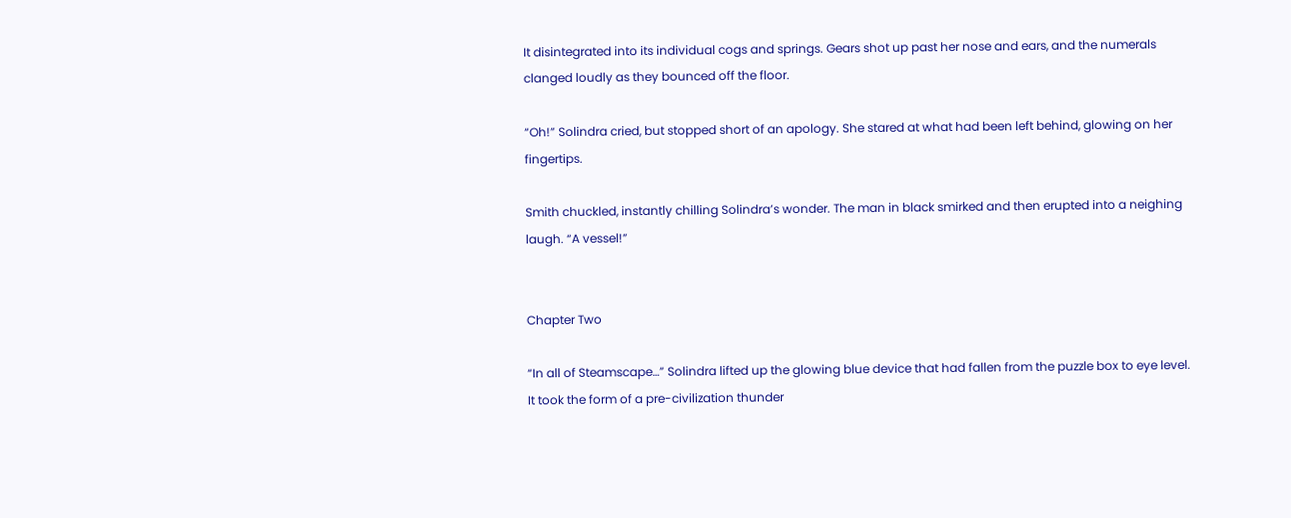It disintegrated into its individual cogs and springs. Gears shot up past her nose and ears, and the numerals clanged loudly as they bounced off the floor.

“Oh!” Solindra cried, but stopped short of an apology. She stared at what had been left behind, glowing on her fingertips.

Smith chuckled, instantly chilling Solindra’s wonder. The man in black smirked and then erupted into a neighing laugh. “A vessel!”


Chapter Two

“In all of Steamscape…” Solindra lifted up the glowing blue device that had fallen from the puzzle box to eye level. It took the form of a pre-civilization thunder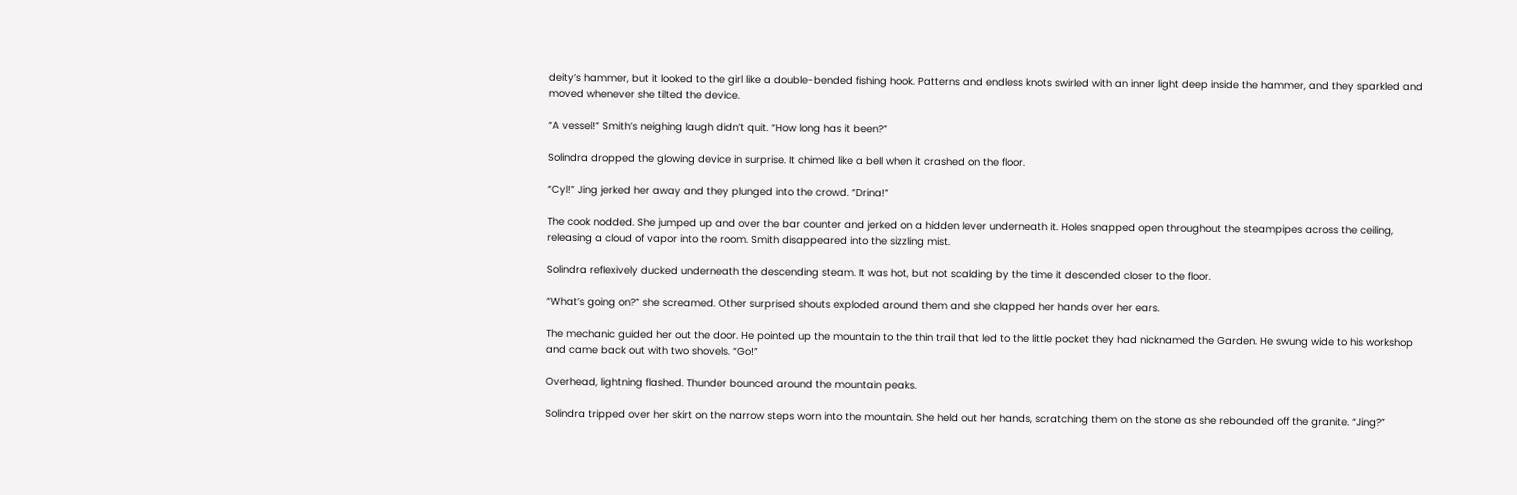deity’s hammer, but it looked to the girl like a double-bended fishing hook. Patterns and endless knots swirled with an inner light deep inside the hammer, and they sparkled and moved whenever she tilted the device.

“A vessel!” Smith’s neighing laugh didn’t quit. “How long has it been?”

Solindra dropped the glowing device in surprise. It chimed like a bell when it crashed on the floor.

“Cyl!” Jing jerked her away and they plunged into the crowd. “Drina!”

The cook nodded. She jumped up and over the bar counter and jerked on a hidden lever underneath it. Holes snapped open throughout the steampipes across the ceiling, releasing a cloud of vapor into the room. Smith disappeared into the sizzling mist.

Solindra reflexively ducked underneath the descending steam. It was hot, but not scalding by the time it descended closer to the floor.

“What’s going on?” she screamed. Other surprised shouts exploded around them and she clapped her hands over her ears.

The mechanic guided her out the door. He pointed up the mountain to the thin trail that led to the little pocket they had nicknamed the Garden. He swung wide to his workshop and came back out with two shovels. “Go!”

Overhead, lightning flashed. Thunder bounced around the mountain peaks.

Solindra tripped over her skirt on the narrow steps worn into the mountain. She held out her hands, scratching them on the stone as she rebounded off the granite. “Jing?”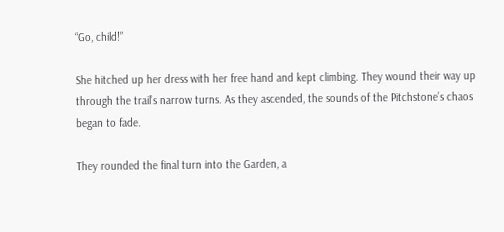“Go, child!”

She hitched up her dress with her free hand and kept climbing. They wound their way up through the trail’s narrow turns. As they ascended, the sounds of the Pitchstone’s chaos began to fade.

They rounded the final turn into the Garden, a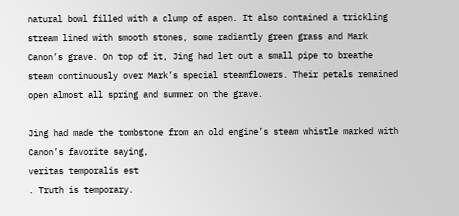natural bowl filled with a clump of aspen. It also contained a trickling stream lined with smooth stones, some radiantly green grass and Mark Canon’s grave. On top of it, Jing had let out a small pipe to breathe steam continuously over Mark’s special steamflowers. Their petals remained open almost all spring and summer on the grave.

Jing had made the tombstone from an old engine’s steam whistle marked with Canon’s favorite saying,
veritas temporalis est
. Truth is temporary.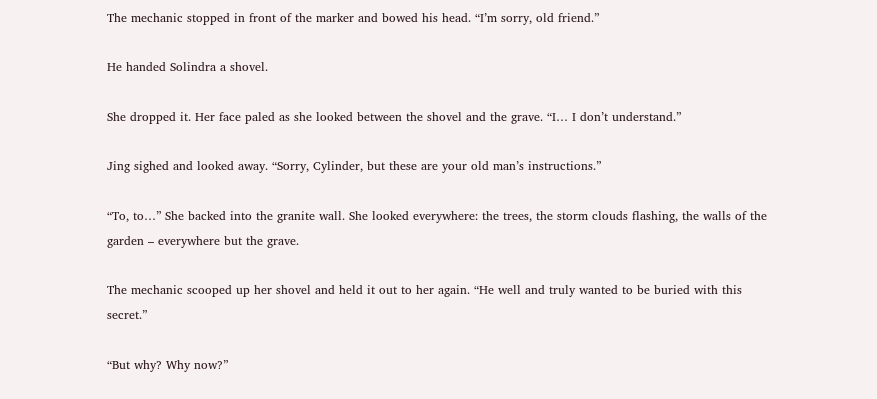The mechanic stopped in front of the marker and bowed his head. “I’m sorry, old friend.”

He handed Solindra a shovel.

She dropped it. Her face paled as she looked between the shovel and the grave. “I… I don’t understand.”

Jing sighed and looked away. “Sorry, Cylinder, but these are your old man’s instructions.”

“To, to…” She backed into the granite wall. She looked everywhere: the trees, the storm clouds flashing, the walls of the garden – everywhere but the grave.

The mechanic scooped up her shovel and held it out to her again. “He well and truly wanted to be buried with this secret.”

“But why? Why now?”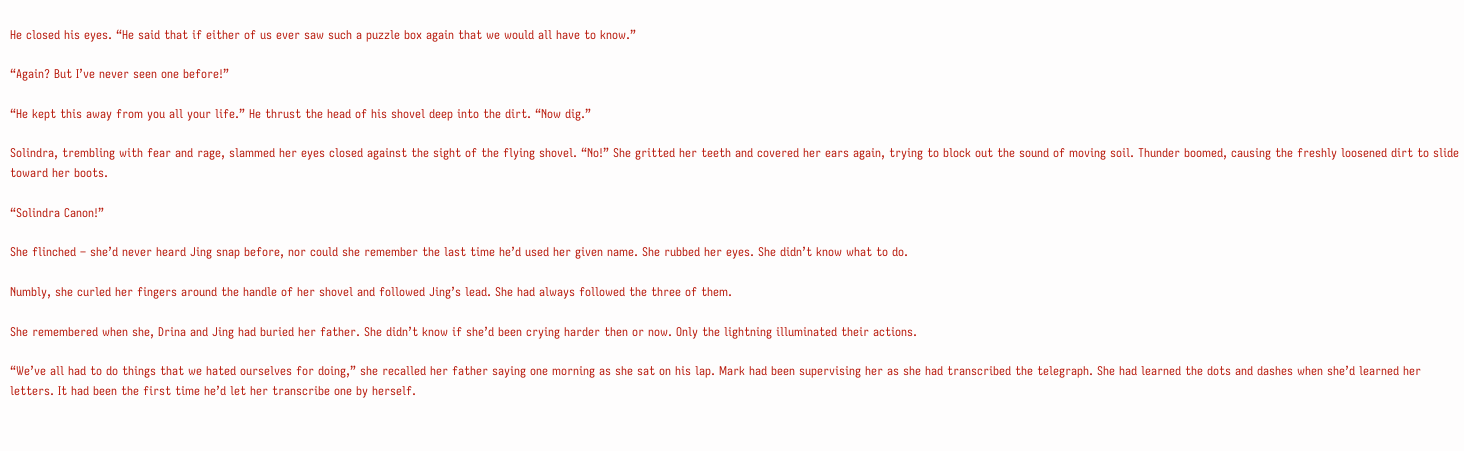He closed his eyes. “He said that if either of us ever saw such a puzzle box again that we would all have to know.”

“Again? But I’ve never seen one before!”

“He kept this away from you all your life.” He thrust the head of his shovel deep into the dirt. “Now dig.”

Solindra, trembling with fear and rage, slammed her eyes closed against the sight of the flying shovel. “No!” She gritted her teeth and covered her ears again, trying to block out the sound of moving soil. Thunder boomed, causing the freshly loosened dirt to slide toward her boots.

“Solindra Canon!”

She flinched – she’d never heard Jing snap before, nor could she remember the last time he’d used her given name. She rubbed her eyes. She didn’t know what to do.

Numbly, she curled her fingers around the handle of her shovel and followed Jing’s lead. She had always followed the three of them.

She remembered when she, Drina and Jing had buried her father. She didn’t know if she’d been crying harder then or now. Only the lightning illuminated their actions.

“We’ve all had to do things that we hated ourselves for doing,” she recalled her father saying one morning as she sat on his lap. Mark had been supervising her as she had transcribed the telegraph. She had learned the dots and dashes when she’d learned her letters. It had been the first time he’d let her transcribe one by herself.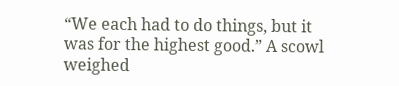“We each had to do things, but it was for the highest good.” A scowl weighed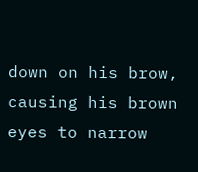down on his brow, causing his brown eyes to narrow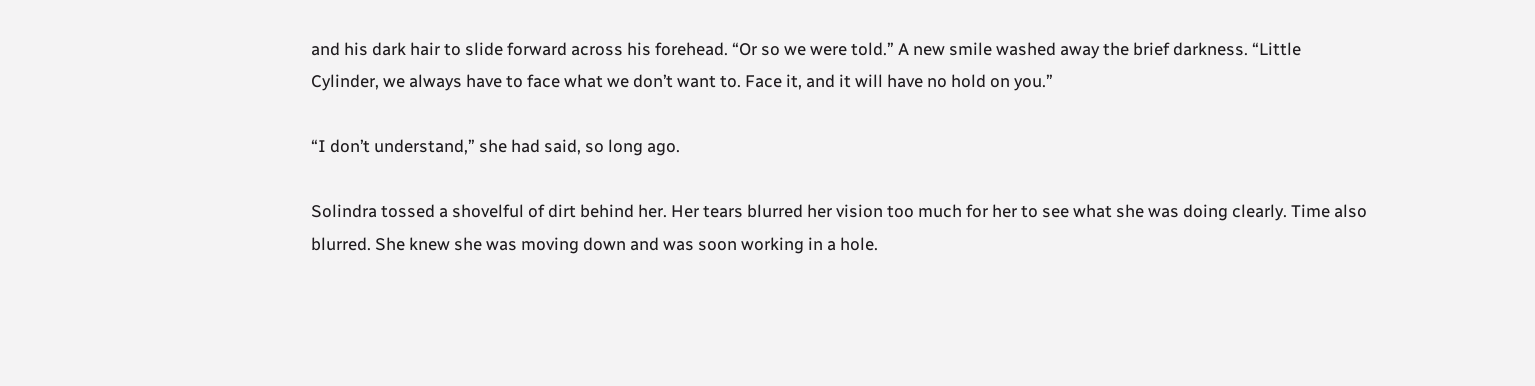and his dark hair to slide forward across his forehead. “Or so we were told.” A new smile washed away the brief darkness. “Little Cylinder, we always have to face what we don’t want to. Face it, and it will have no hold on you.”

“I don’t understand,” she had said, so long ago.

Solindra tossed a shovelful of dirt behind her. Her tears blurred her vision too much for her to see what she was doing clearly. Time also blurred. She knew she was moving down and was soon working in a hole.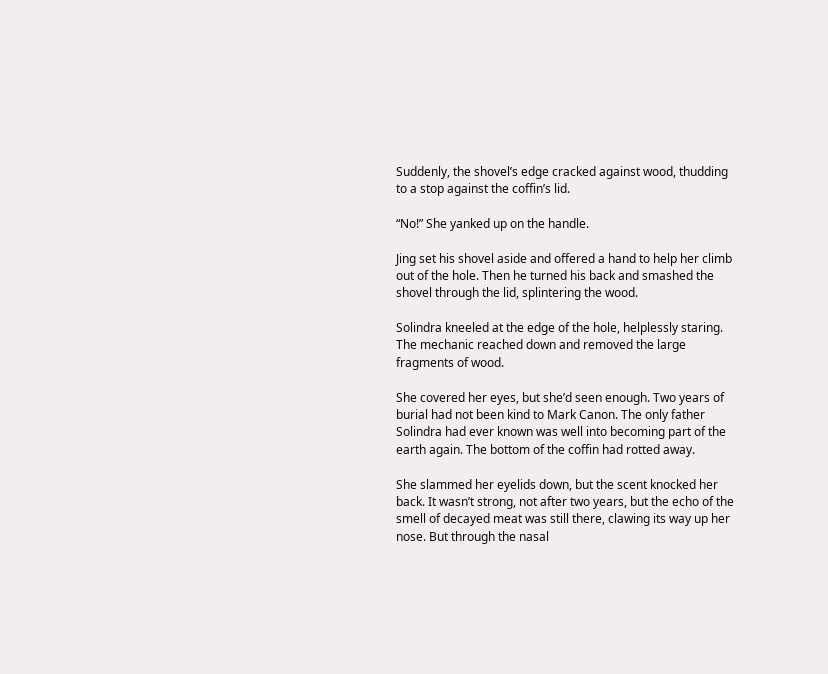Suddenly, the shovel’s edge cracked against wood, thudding to a stop against the coffin’s lid.

“No!” She yanked up on the handle.

Jing set his shovel aside and offered a hand to help her climb out of the hole. Then he turned his back and smashed the shovel through the lid, splintering the wood.

Solindra kneeled at the edge of the hole, helplessly staring. The mechanic reached down and removed the large fragments of wood.

She covered her eyes, but she’d seen enough. Two years of burial had not been kind to Mark Canon. The only father Solindra had ever known was well into becoming part of the earth again. The bottom of the coffin had rotted away.

She slammed her eyelids down, but the scent knocked her back. It wasn’t strong, not after two years, but the echo of the smell of decayed meat was still there, clawing its way up her nose. But through the nasal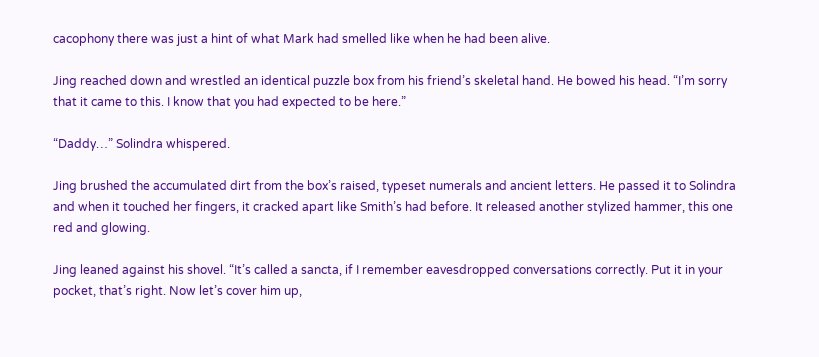cacophony there was just a hint of what Mark had smelled like when he had been alive.

Jing reached down and wrestled an identical puzzle box from his friend’s skeletal hand. He bowed his head. “I’m sorry that it came to this. I know that you had expected to be here.”

“Daddy…” Solindra whispered.

Jing brushed the accumulated dirt from the box’s raised, typeset numerals and ancient letters. He passed it to Solindra and when it touched her fingers, it cracked apart like Smith’s had before. It released another stylized hammer, this one red and glowing.

Jing leaned against his shovel. “It’s called a sancta, if I remember eavesdropped conversations correctly. Put it in your pocket, that’s right. Now let’s cover him up,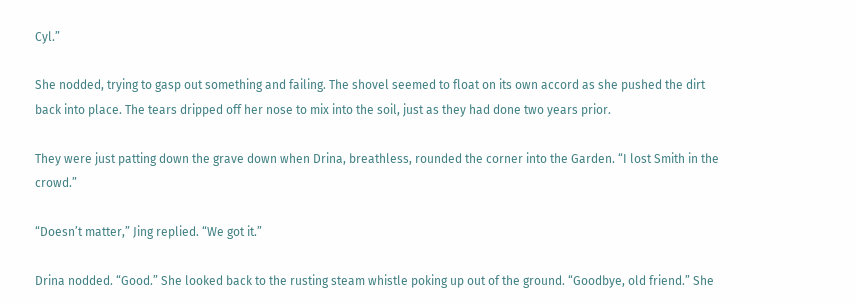Cyl.”

She nodded, trying to gasp out something and failing. The shovel seemed to float on its own accord as she pushed the dirt back into place. The tears dripped off her nose to mix into the soil, just as they had done two years prior.

They were just patting down the grave down when Drina, breathless, rounded the corner into the Garden. “I lost Smith in the crowd.”

“Doesn’t matter,” Jing replied. “We got it.”

Drina nodded. “Good.” She looked back to the rusting steam whistle poking up out of the ground. “Goodbye, old friend.” She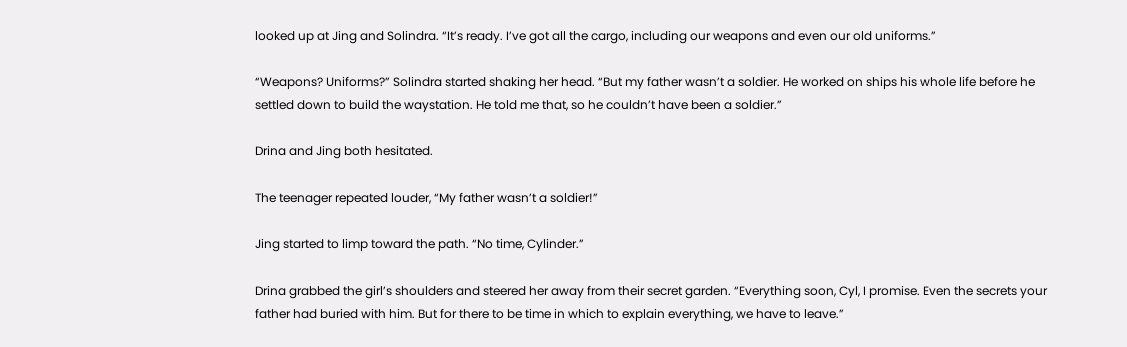looked up at Jing and Solindra. “It’s ready. I’ve got all the cargo, including our weapons and even our old uniforms.”

“Weapons? Uniforms?” Solindra started shaking her head. “But my father wasn’t a soldier. He worked on ships his whole life before he settled down to build the waystation. He told me that, so he couldn’t have been a soldier.”

Drina and Jing both hesitated.

The teenager repeated louder, “My father wasn’t a soldier!”

Jing started to limp toward the path. “No time, Cylinder.”

Drina grabbed the girl’s shoulders and steered her away from their secret garden. “Everything soon, Cyl, I promise. Even the secrets your father had buried with him. But for there to be time in which to explain everything, we have to leave.”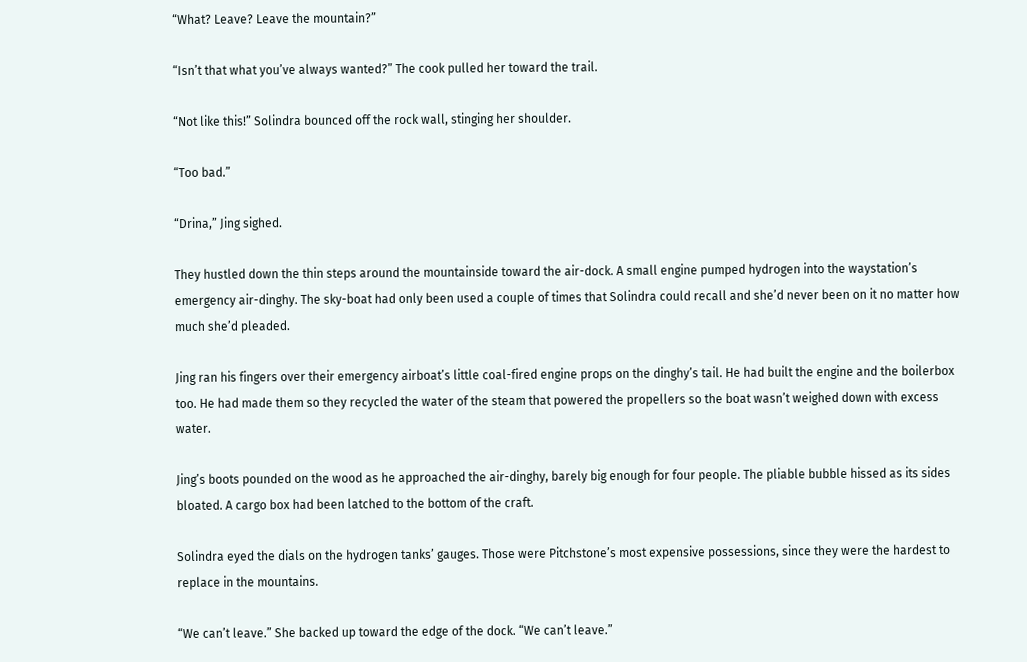“What? Leave? Leave the mountain?”

“Isn’t that what you’ve always wanted?” The cook pulled her toward the trail.

“Not like this!” Solindra bounced off the rock wall, stinging her shoulder.

“Too bad.”

“Drina,” Jing sighed.

They hustled down the thin steps around the mountainside toward the air-dock. A small engine pumped hydrogen into the waystation’s emergency air-dinghy. The sky-boat had only been used a couple of times that Solindra could recall and she’d never been on it no matter how much she’d pleaded.

Jing ran his fingers over their emergency airboat’s little coal-fired engine props on the dinghy’s tail. He had built the engine and the boilerbox too. He had made them so they recycled the water of the steam that powered the propellers so the boat wasn’t weighed down with excess water.

Jing’s boots pounded on the wood as he approached the air-dinghy, barely big enough for four people. The pliable bubble hissed as its sides bloated. A cargo box had been latched to the bottom of the craft.

Solindra eyed the dials on the hydrogen tanks’ gauges. Those were Pitchstone’s most expensive possessions, since they were the hardest to replace in the mountains.

“We can’t leave.” She backed up toward the edge of the dock. “We can’t leave.”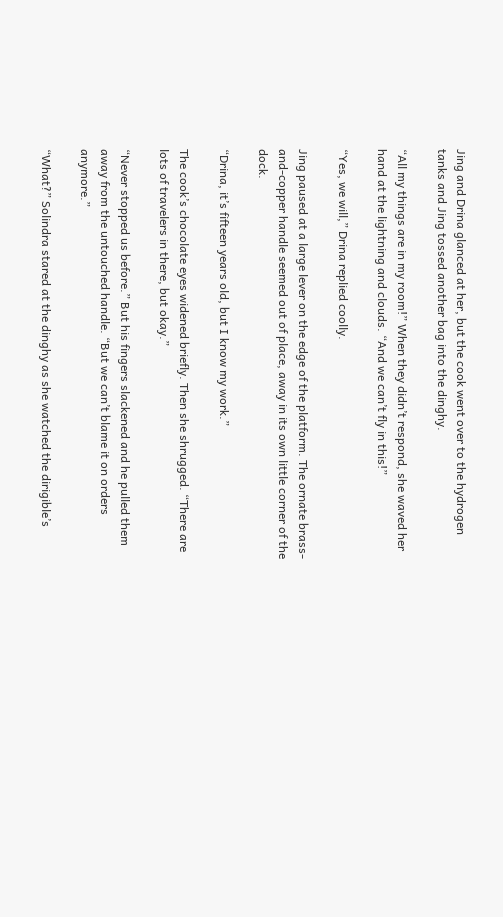Jing and Drina glanced at her, but the cook went over to the hydrogen tanks and Jing tossed another bag into the dinghy.

“All my things are in my room!” When they didn’t respond, she waved her hand at the lightning and clouds. “And we can’t fly in this!”

“Yes, we will,” Drina replied coolly.

Jing paused at a large lever on the edge of the platform. The ornate brass-and-copper handle seemed out of place, away in its own little corner of the dock.

“Drina, it’s fifteen years old, but I know my work.”

The cook’s chocolate eyes widened briefly. Then she shrugged. “There are lots of travelers in there, but okay.”

“Never stopped us before.” But his fingers slackened and he pulled them away from the untouched handle. “But we can’t blame it on orders anymore.”

“What?” Solindra stared at the dinghy as she watched the dirigible’s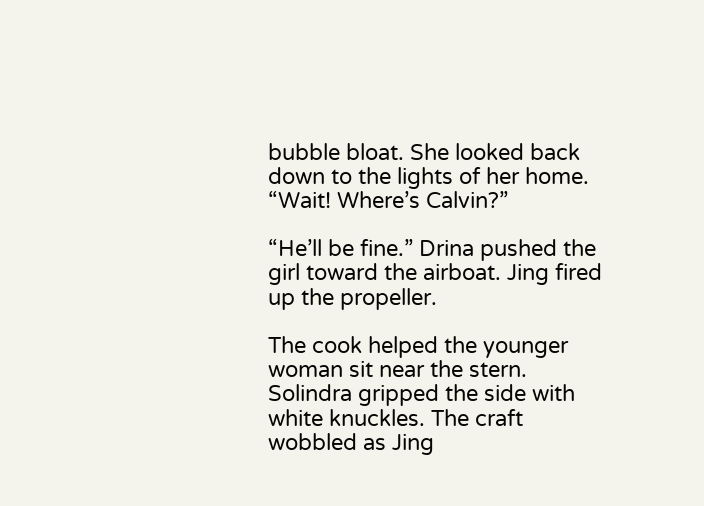bubble bloat. She looked back down to the lights of her home. “Wait! Where’s Calvin?”

“He’ll be fine.” Drina pushed the girl toward the airboat. Jing fired up the propeller.

The cook helped the younger woman sit near the stern. Solindra gripped the side with white knuckles. The craft wobbled as Jing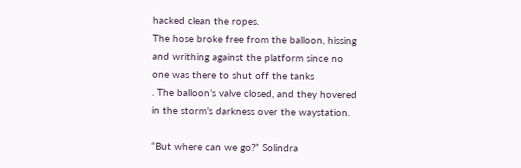hacked clean the ropes.
The hose broke free from the balloon, hissing and writhing against the platform since no one was there to shut off the tanks
. The balloon’s valve closed, and they hovered in the storm’s darkness over the waystation.

“But where can we go?” Solindra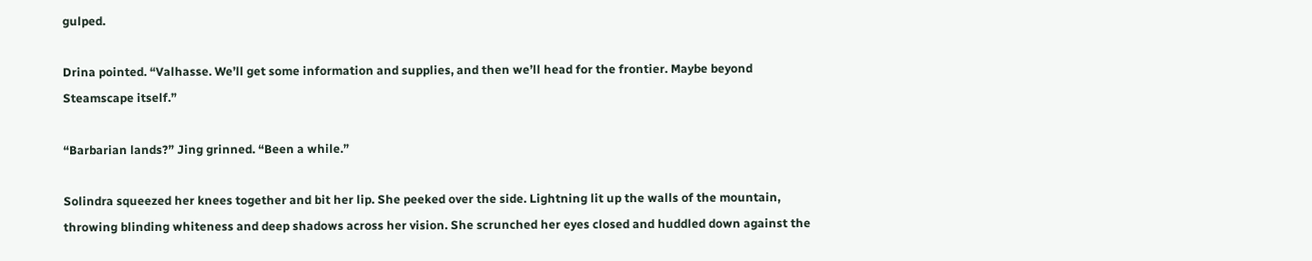gulped.

Drina pointed. “Valhasse. We’ll get some information and supplies, and then we’ll head for the frontier. Maybe beyond Steamscape itself.”

“Barbarian lands?” Jing grinned. “Been a while.”

Solindra squeezed her knees together and bit her lip. She peeked over the side. Lightning lit up the walls of the mountain, throwing blinding whiteness and deep shadows across her vision. She scrunched her eyes closed and huddled down against the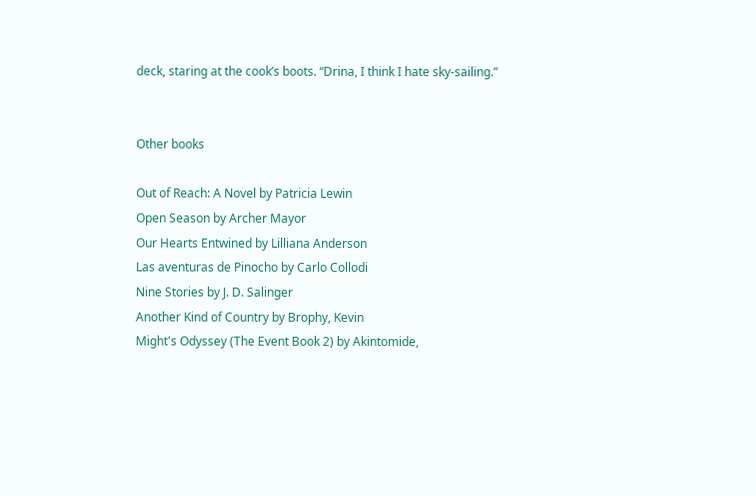deck, staring at the cook’s boots. “Drina, I think I hate sky-sailing.”


Other books

Out of Reach: A Novel by Patricia Lewin
Open Season by Archer Mayor
Our Hearts Entwined by Lilliana Anderson
Las aventuras de Pinocho by Carlo Collodi
Nine Stories by J. D. Salinger
Another Kind of Country by Brophy, Kevin
Might's Odyssey (The Event Book 2) by Akintomide,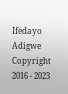Ifedayo Adigwe Copyright 2016 - 2023